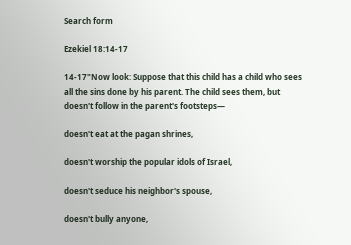Search form

Ezekiel 18:14-17

14-17"Now look: Suppose that this child has a child who sees all the sins done by his parent. The child sees them, but doesn't follow in the parent's footsteps—

doesn't eat at the pagan shrines,

doesn't worship the popular idols of Israel,

doesn't seduce his neighbor's spouse,

doesn't bully anyone,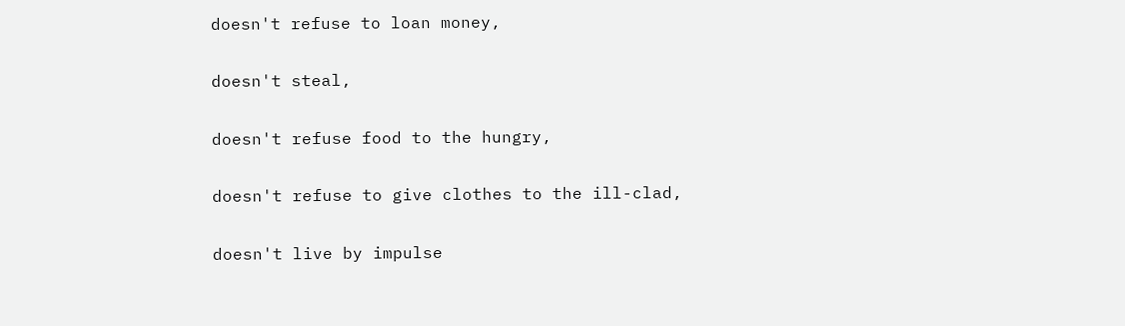doesn't refuse to loan money,

doesn't steal,

doesn't refuse food to the hungry,

doesn't refuse to give clothes to the ill-clad,

doesn't live by impulse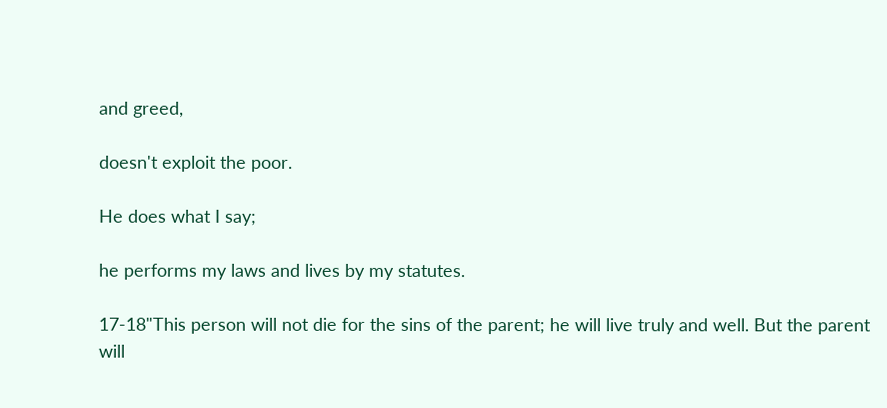and greed,

doesn't exploit the poor.

He does what I say;

he performs my laws and lives by my statutes.

17-18"This person will not die for the sins of the parent; he will live truly and well. But the parent will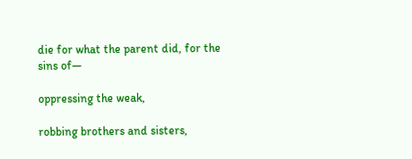die for what the parent did, for the sins of—

oppressing the weak,

robbing brothers and sisters,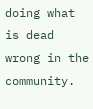doing what is dead wrong in the community.